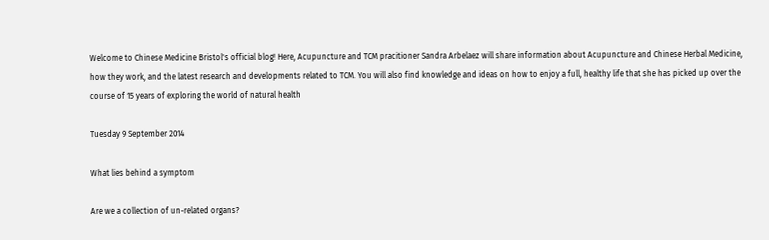Welcome to Chinese Medicine Bristol's official blog! Here, Acupuncture and TCM pracitioner Sandra Arbelaez will share information about Acupuncture and Chinese Herbal Medicine, how they work, and the latest research and developments related to TCM. You will also find knowledge and ideas on how to enjoy a full, healthy life that she has picked up over the course of 15 years of exploring the world of natural health

Tuesday 9 September 2014

What lies behind a symptom

Are we a collection of un-related organs?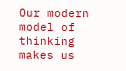Our modern model of thinking makes us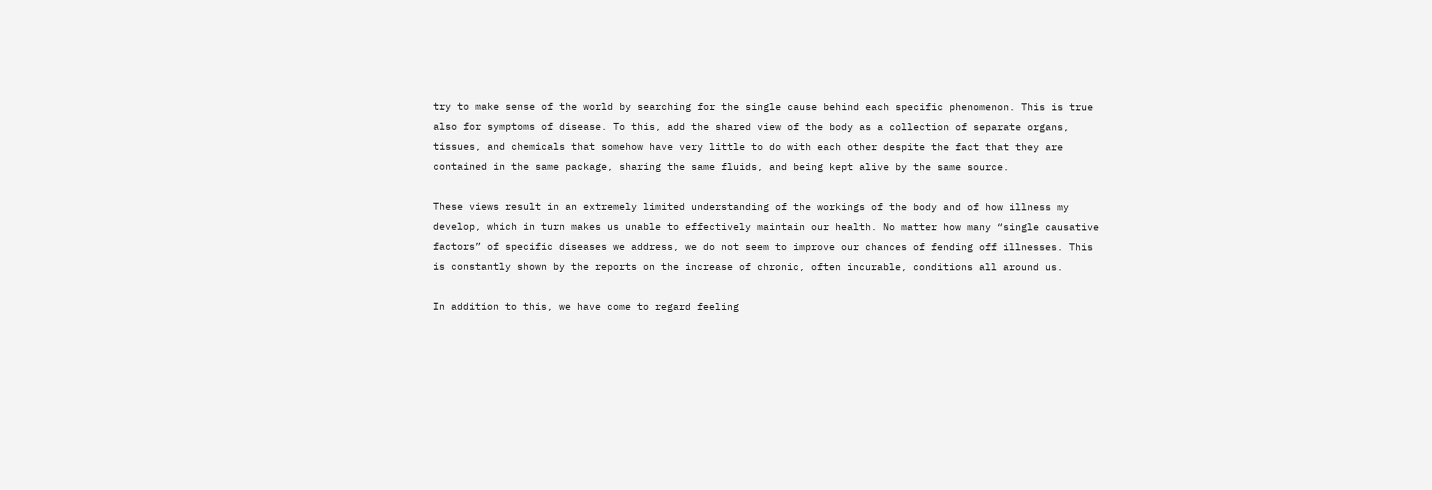try to make sense of the world by searching for the single cause behind each specific phenomenon. This is true also for symptoms of disease. To this, add the shared view of the body as a collection of separate organs, tissues, and chemicals that somehow have very little to do with each other despite the fact that they are contained in the same package, sharing the same fluids, and being kept alive by the same source.

These views result in an extremely limited understanding of the workings of the body and of how illness my develop, which in turn makes us unable to effectively maintain our health. No matter how many “single causative factors” of specific diseases we address, we do not seem to improve our chances of fending off illnesses. This is constantly shown by the reports on the increase of chronic, often incurable, conditions all around us.

In addition to this, we have come to regard feeling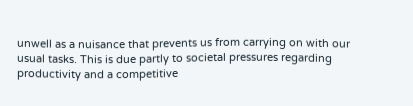unwell as a nuisance that prevents us from carrying on with our usual tasks. This is due partly to societal pressures regarding productivity and a competitive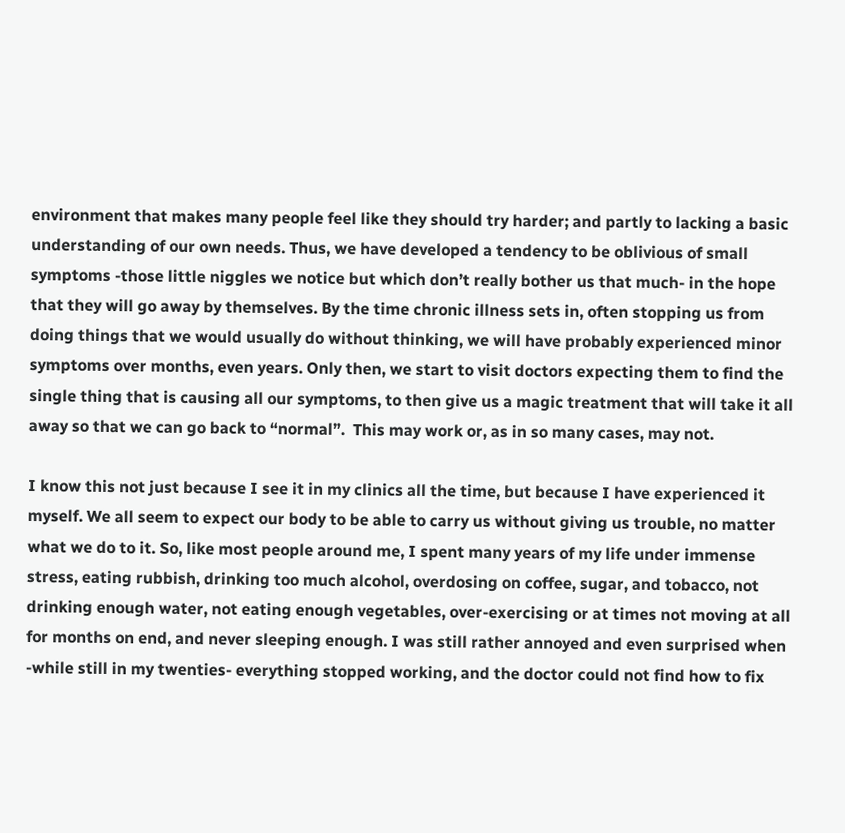environment that makes many people feel like they should try harder; and partly to lacking a basic understanding of our own needs. Thus, we have developed a tendency to be oblivious of small symptoms -those little niggles we notice but which don’t really bother us that much- in the hope that they will go away by themselves. By the time chronic illness sets in, often stopping us from doing things that we would usually do without thinking, we will have probably experienced minor symptoms over months, even years. Only then, we start to visit doctors expecting them to find the single thing that is causing all our symptoms, to then give us a magic treatment that will take it all away so that we can go back to “normal”.  This may work or, as in so many cases, may not.

I know this not just because I see it in my clinics all the time, but because I have experienced it myself. We all seem to expect our body to be able to carry us without giving us trouble, no matter what we do to it. So, like most people around me, I spent many years of my life under immense stress, eating rubbish, drinking too much alcohol, overdosing on coffee, sugar, and tobacco, not drinking enough water, not eating enough vegetables, over-exercising or at times not moving at all for months on end, and never sleeping enough. I was still rather annoyed and even surprised when -while still in my twenties- everything stopped working, and the doctor could not find how to fix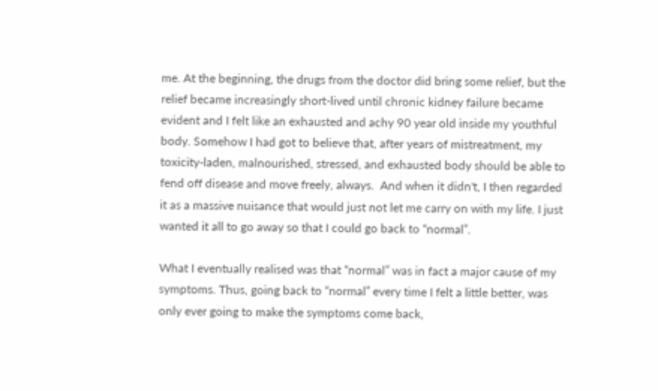me. At the beginning, the drugs from the doctor did bring some relief, but the relief became increasingly short-lived until chronic kidney failure became evident and I felt like an exhausted and achy 90 year old inside my youthful body. Somehow I had got to believe that, after years of mistreatment, my toxicity-laden, malnourished, stressed, and exhausted body should be able to fend off disease and move freely, always.  And when it didn't, I then regarded it as a massive nuisance that would just not let me carry on with my life. I just wanted it all to go away so that I could go back to “normal”.

What I eventually realised was that “normal” was in fact a major cause of my symptoms. Thus, going back to “normal” every time I felt a little better, was only ever going to make the symptoms come back,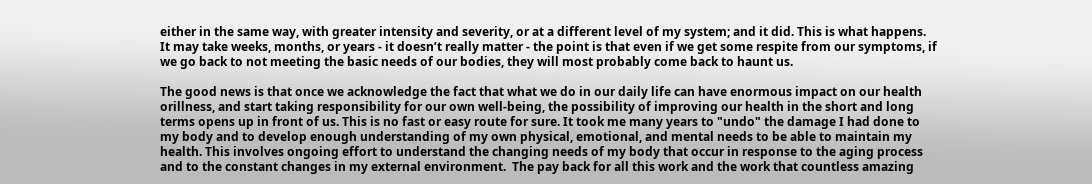either in the same way, with greater intensity and severity, or at a different level of my system; and it did. This is what happens. It may take weeks, months, or years - it doesn’t really matter - the point is that even if we get some respite from our symptoms, if we go back to not meeting the basic needs of our bodies, they will most probably come back to haunt us.

The good news is that once we acknowledge the fact that what we do in our daily life can have enormous impact on our health orillness, and start taking responsibility for our own well-being, the possibility of improving our health in the short and long terms opens up in front of us. This is no fast or easy route for sure. It took me many years to "undo" the damage I had done to my body and to develop enough understanding of my own physical, emotional, and mental needs to be able to maintain my health. This involves ongoing effort to understand the changing needs of my body that occur in response to the aging process and to the constant changes in my external environment.  The pay back for all this work and the work that countless amazing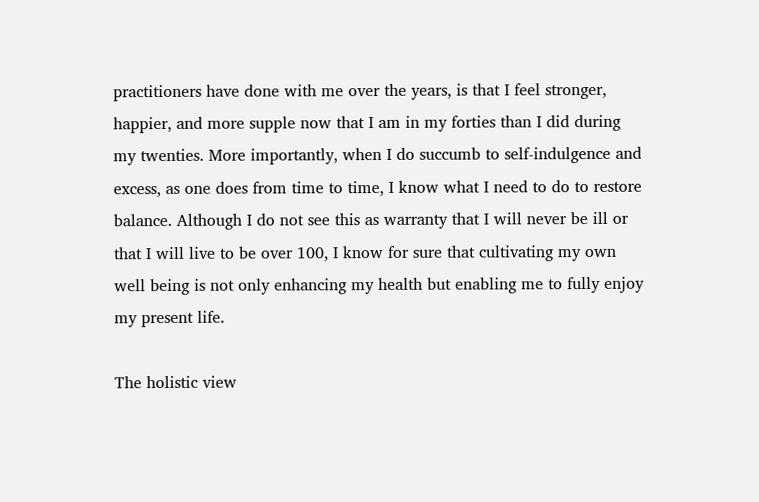practitioners have done with me over the years, is that I feel stronger, happier, and more supple now that I am in my forties than I did during my twenties. More importantly, when I do succumb to self-indulgence and excess, as one does from time to time, I know what I need to do to restore balance. Although I do not see this as warranty that I will never be ill or that I will live to be over 100, I know for sure that cultivating my own well being is not only enhancing my health but enabling me to fully enjoy my present life.

The holistic view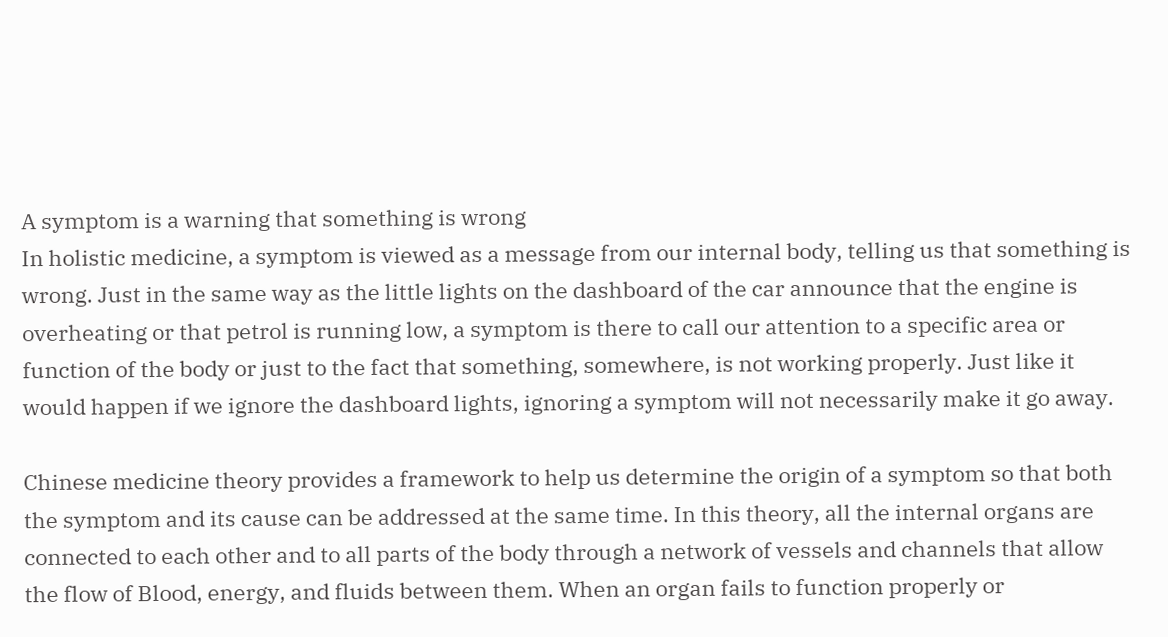A symptom is a warning that something is wrong
In holistic medicine, a symptom is viewed as a message from our internal body, telling us that something is wrong. Just in the same way as the little lights on the dashboard of the car announce that the engine is overheating or that petrol is running low, a symptom is there to call our attention to a specific area or function of the body or just to the fact that something, somewhere, is not working properly. Just like it would happen if we ignore the dashboard lights, ignoring a symptom will not necessarily make it go away.

Chinese medicine theory provides a framework to help us determine the origin of a symptom so that both the symptom and its cause can be addressed at the same time. In this theory, all the internal organs are connected to each other and to all parts of the body through a network of vessels and channels that allow the flow of Blood, energy, and fluids between them. When an organ fails to function properly or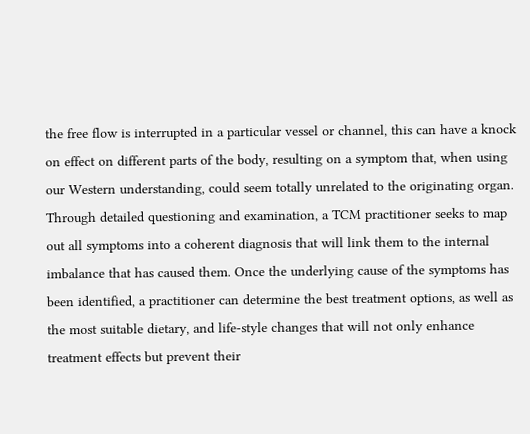the free flow is interrupted in a particular vessel or channel, this can have a knock on effect on different parts of the body, resulting on a symptom that, when using our Western understanding, could seem totally unrelated to the originating organ. Through detailed questioning and examination, a TCM practitioner seeks to map out all symptoms into a coherent diagnosis that will link them to the internal imbalance that has caused them. Once the underlying cause of the symptoms has been identified, a practitioner can determine the best treatment options, as well as the most suitable dietary, and life-style changes that will not only enhance treatment effects but prevent their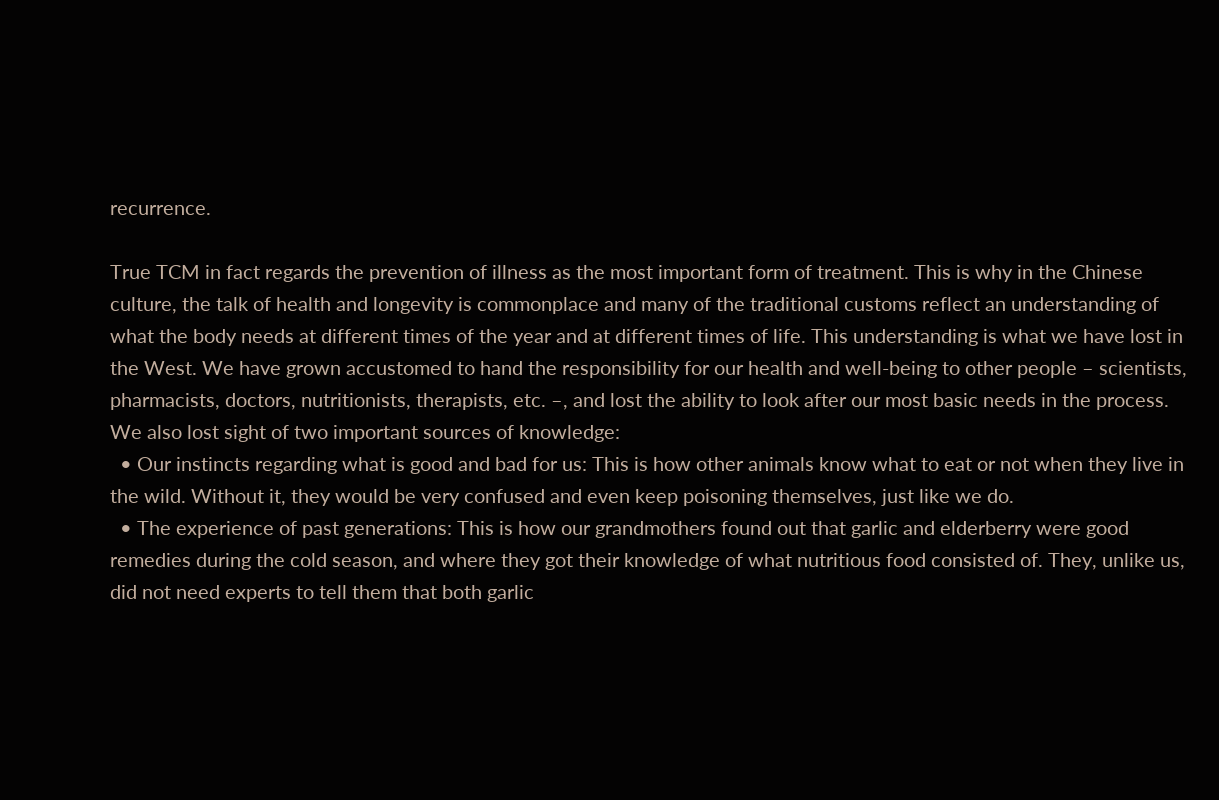recurrence.

True TCM in fact regards the prevention of illness as the most important form of treatment. This is why in the Chinese culture, the talk of health and longevity is commonplace and many of the traditional customs reflect an understanding of what the body needs at different times of the year and at different times of life. This understanding is what we have lost in the West. We have grown accustomed to hand the responsibility for our health and well-being to other people – scientists, pharmacists, doctors, nutritionists, therapists, etc. –, and lost the ability to look after our most basic needs in the process. We also lost sight of two important sources of knowledge:
  • Our instincts regarding what is good and bad for us: This is how other animals know what to eat or not when they live in the wild. Without it, they would be very confused and even keep poisoning themselves, just like we do.
  • The experience of past generations: This is how our grandmothers found out that garlic and elderberry were good remedies during the cold season, and where they got their knowledge of what nutritious food consisted of. They, unlike us, did not need experts to tell them that both garlic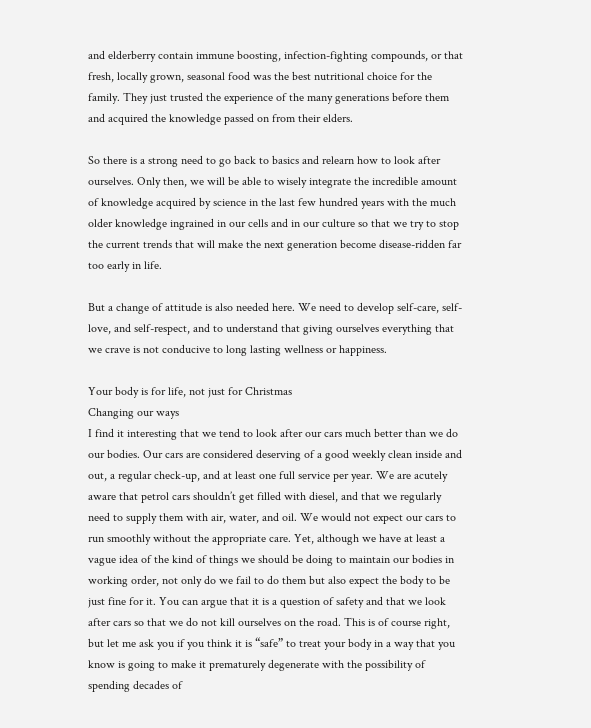and elderberry contain immune boosting, infection-fighting compounds, or that fresh, locally grown, seasonal food was the best nutritional choice for the family. They just trusted the experience of the many generations before them and acquired the knowledge passed on from their elders.

So there is a strong need to go back to basics and relearn how to look after ourselves. Only then, we will be able to wisely integrate the incredible amount of knowledge acquired by science in the last few hundred years with the much older knowledge ingrained in our cells and in our culture so that we try to stop the current trends that will make the next generation become disease-ridden far too early in life.

But a change of attitude is also needed here. We need to develop self-care, self-love, and self-respect, and to understand that giving ourselves everything that we crave is not conducive to long lasting wellness or happiness.

Your body is for life, not just for Christmas
Changing our ways
I find it interesting that we tend to look after our cars much better than we do our bodies. Our cars are considered deserving of a good weekly clean inside and out, a regular check-up, and at least one full service per year. We are acutely aware that petrol cars shouldn’t get filled with diesel, and that we regularly need to supply them with air, water, and oil. We would not expect our cars to run smoothly without the appropriate care. Yet, although we have at least a vague idea of the kind of things we should be doing to maintain our bodies in working order, not only do we fail to do them but also expect the body to be just fine for it. You can argue that it is a question of safety and that we look after cars so that we do not kill ourselves on the road. This is of course right, but let me ask you if you think it is “safe” to treat your body in a way that you know is going to make it prematurely degenerate with the possibility of spending decades of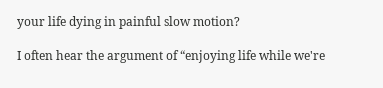your life dying in painful slow motion?

I often hear the argument of “enjoying life while we're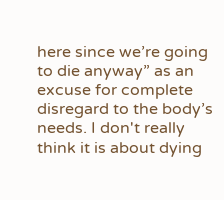here since we’re going to die anyway” as an excuse for complete disregard to the body’s needs. I don't really think it is about dying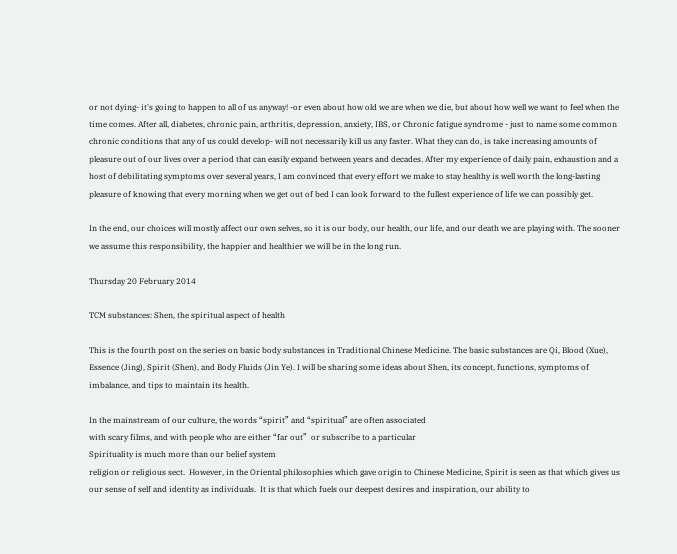or not dying- it's going to happen to all of us anyway! -or even about how old we are when we die, but about how well we want to feel when the time comes. After all, diabetes, chronic pain, arthritis, depression, anxiety, IBS, or Chronic fatigue syndrome - just to name some common chronic conditions that any of us could develop- will not necessarily kill us any faster. What they can do, is take increasing amounts of pleasure out of our lives over a period that can easily expand between years and decades. After my experience of daily pain, exhaustion and a host of debilitating symptoms over several years, I am convinced that every effort we make to stay healthy is well worth the long-lasting pleasure of knowing that every morning when we get out of bed I can look forward to the fullest experience of life we can possibly get.

In the end, our choices will mostly affect our own selves, so it is our body, our health, our life, and our death we are playing with. The sooner we assume this responsibility, the happier and healthier we will be in the long run.

Thursday 20 February 2014

TCM substances: Shen, the spiritual aspect of health

This is the fourth post on the series on basic body substances in Traditional Chinese Medicine. The basic substances are Qi, Blood (Xue), Essence (Jing), Spirit (Shen), and Body Fluids (Jin Ye). I will be sharing some ideas about Shen, its concept, functions, symptoms of imbalance, and tips to maintain its health.

In the mainstream of our culture, the words “spirit” and “spiritual” are often associated
with scary films, and with people who are either “far out”  or subscribe to a particular
Spirituality is much more than our belief system
religion or religious sect.  However, in the Oriental philosophies which gave origin to Chinese Medicine, Spirit is seen as that which gives us our sense of self and identity as individuals.  It is that which fuels our deepest desires and inspiration, our ability to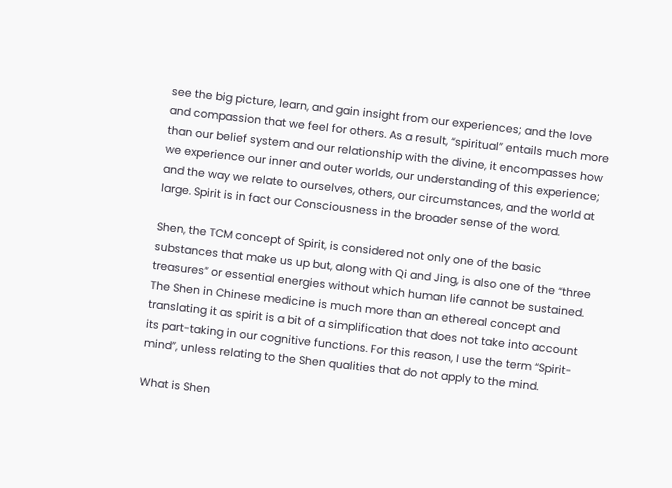see the big picture, learn, and gain insight from our experiences; and the love and compassion that we feel for others. As a result, “spiritual” entails much more than our belief system and our relationship with the divine, it encompasses how we experience our inner and outer worlds, our understanding of this experience; and the way we relate to ourselves, others, our circumstances, and the world at large. Spirit is in fact our Consciousness in the broader sense of the word.

Shen, the TCM concept of Spirit, is considered not only one of the basic substances that make us up but, along with Qi and Jing, is also one of the “three treasures” or essential energies without which human life cannot be sustained. The Shen in Chinese medicine is much more than an ethereal concept and translating it as spirit is a bit of a simplification that does not take into account its part-taking in our cognitive functions. For this reason, I use the term “Spirit-mind”, unless relating to the Shen qualities that do not apply to the mind.

What is Shen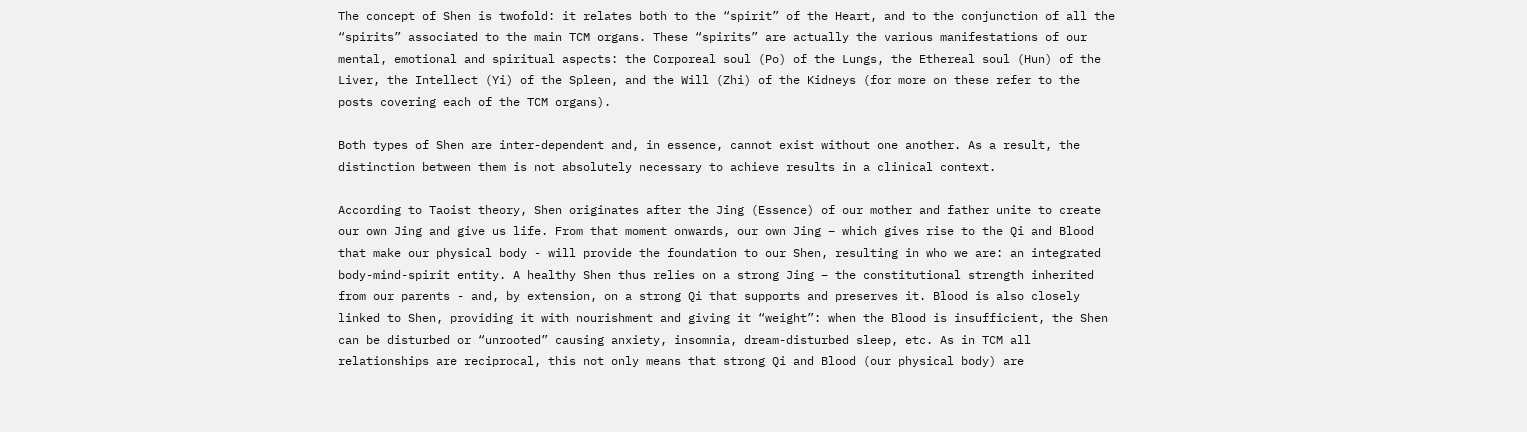The concept of Shen is twofold: it relates both to the “spirit” of the Heart, and to the conjunction of all the “spirits” associated to the main TCM organs. These “spirits” are actually the various manifestations of our mental, emotional and spiritual aspects: the Corporeal soul (Po) of the Lungs, the Ethereal soul (Hun) of the Liver, the Intellect (Yi) of the Spleen, and the Will (Zhi) of the Kidneys (for more on these refer to the posts covering each of the TCM organs).

Both types of Shen are inter-dependent and, in essence, cannot exist without one another. As a result, the distinction between them is not absolutely necessary to achieve results in a clinical context.

According to Taoist theory, Shen originates after the Jing (Essence) of our mother and father unite to create our own Jing and give us life. From that moment onwards, our own Jing – which gives rise to the Qi and Blood that make our physical body - will provide the foundation to our Shen, resulting in who we are: an integrated body-mind-spirit entity. A healthy Shen thus relies on a strong Jing – the constitutional strength inherited from our parents - and, by extension, on a strong Qi that supports and preserves it. Blood is also closely linked to Shen, providing it with nourishment and giving it “weight”: when the Blood is insufficient, the Shen can be disturbed or “unrooted” causing anxiety, insomnia, dream-disturbed sleep, etc. As in TCM all relationships are reciprocal, this not only means that strong Qi and Blood (our physical body) are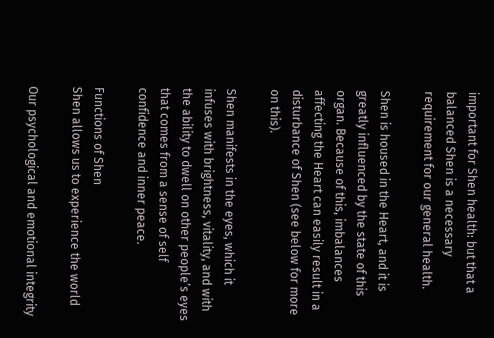important for Shen health: but that a balanced Shen is a necessary requirement for our general health.

Shen is housed in the Heart, and it is greatly influenced by the state of this organ. Because of this, imbalances affecting the Heart can easily result in a disturbance of Shen (see below for more on this).

Shen manifests in the eyes, which it infuses with brightness, vitality, and with the ability to dwell on other people’s eyes that comes from a sense of self confidence and inner peace.

Functions of Shen
Shen allows us to experience the world

Our psychological and emotional integrity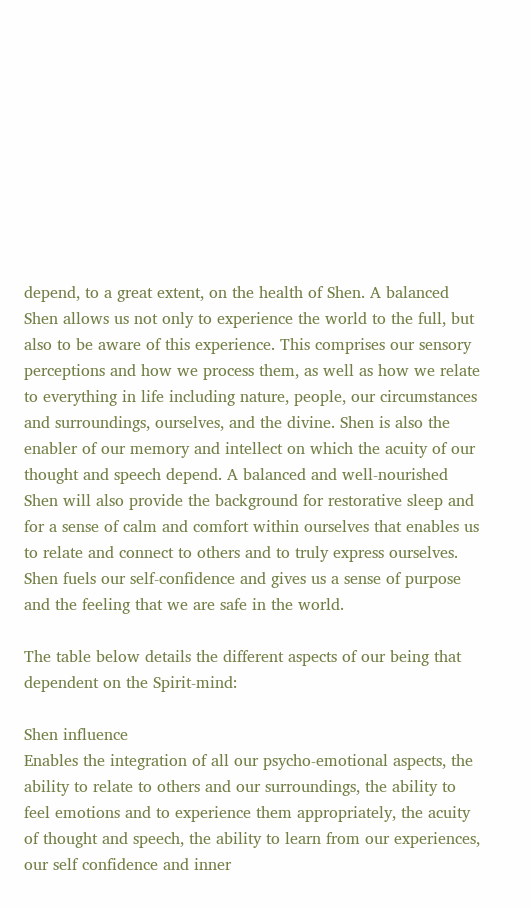depend, to a great extent, on the health of Shen. A balanced Shen allows us not only to experience the world to the full, but also to be aware of this experience. This comprises our sensory perceptions and how we process them, as well as how we relate to everything in life including nature, people, our circumstances and surroundings, ourselves, and the divine. Shen is also the enabler of our memory and intellect on which the acuity of our thought and speech depend. A balanced and well-nourished Shen will also provide the background for restorative sleep and for a sense of calm and comfort within ourselves that enables us to relate and connect to others and to truly express ourselves. Shen fuels our self-confidence and gives us a sense of purpose and the feeling that we are safe in the world.

The table below details the different aspects of our being that dependent on the Spirit-mind:

Shen influence
Enables the integration of all our psycho-emotional aspects, the ability to relate to others and our surroundings, the ability to feel emotions and to experience them appropriately, the acuity of thought and speech, the ability to learn from our experiences, our self confidence and inner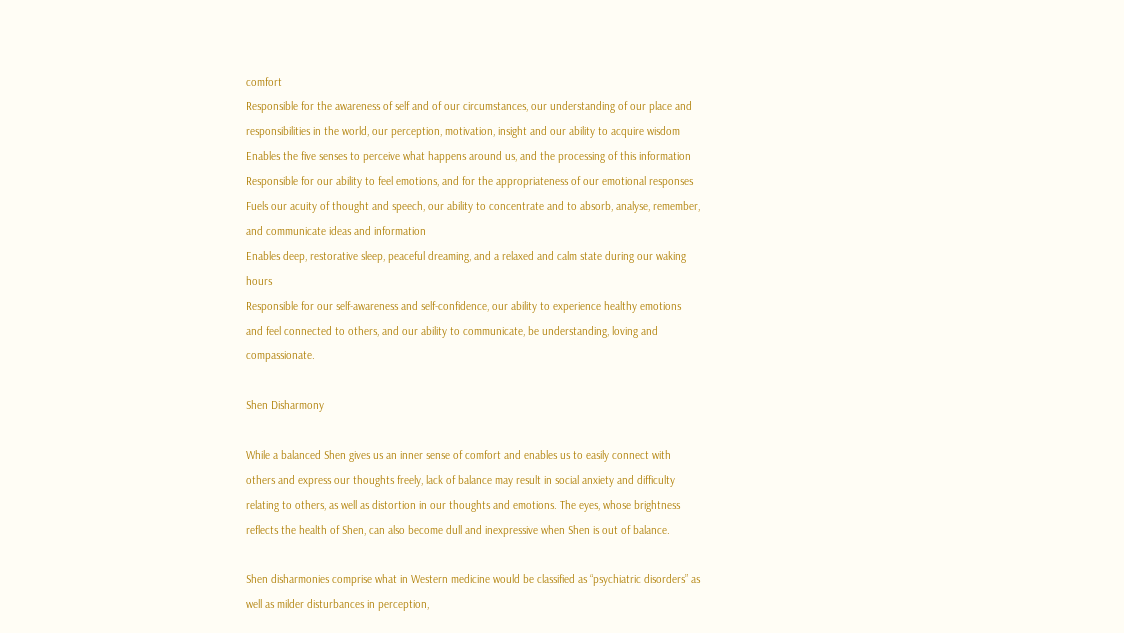comfort
Responsible for the awareness of self and of our circumstances, our understanding of our place and responsibilities in the world, our perception, motivation, insight and our ability to acquire wisdom
Enables the five senses to perceive what happens around us, and the processing of this information
Responsible for our ability to feel emotions, and for the appropriateness of our emotional responses
Fuels our acuity of thought and speech, our ability to concentrate and to absorb, analyse, remember, and communicate ideas and information
Enables deep, restorative sleep, peaceful dreaming, and a relaxed and calm state during our waking hours
Responsible for our self-awareness and self-confidence, our ability to experience healthy emotions and feel connected to others, and our ability to communicate, be understanding, loving and compassionate.

Shen Disharmony

While a balanced Shen gives us an inner sense of comfort and enables us to easily connect with others and express our thoughts freely, lack of balance may result in social anxiety and difficulty relating to others, as well as distortion in our thoughts and emotions. The eyes, whose brightness reflects the health of Shen, can also become dull and inexpressive when Shen is out of balance.

Shen disharmonies comprise what in Western medicine would be classified as “psychiatric disorders” as well as milder disturbances in perception,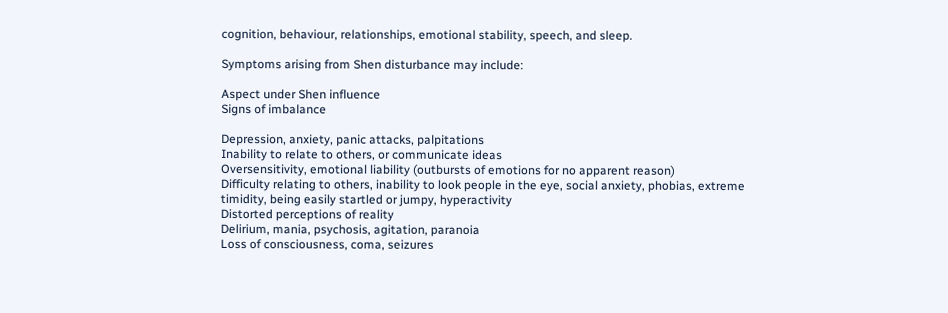cognition, behaviour, relationships, emotional stability, speech, and sleep.

Symptoms arising from Shen disturbance may include:

Aspect under Shen influence
Signs of imbalance

Depression, anxiety, panic attacks, palpitations
Inability to relate to others, or communicate ideas
Oversensitivity, emotional liability (outbursts of emotions for no apparent reason)
Difficulty relating to others, inability to look people in the eye, social anxiety, phobias, extreme timidity, being easily startled or jumpy, hyperactivity
Distorted perceptions of reality
Delirium, mania, psychosis, agitation, paranoia
Loss of consciousness, coma, seizures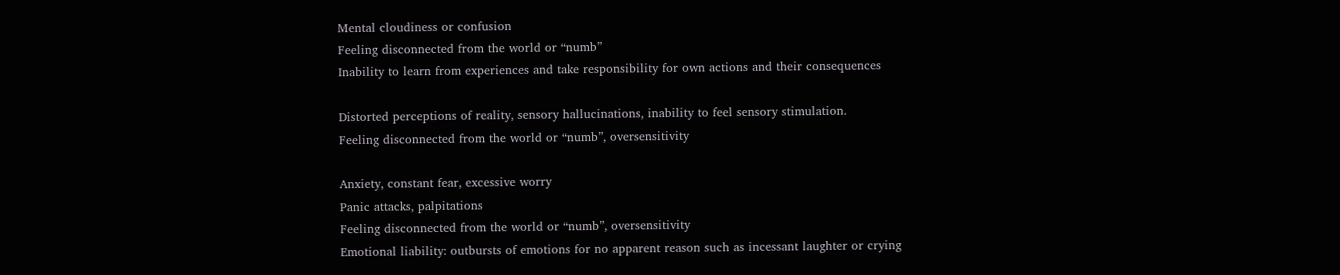Mental cloudiness or confusion
Feeling disconnected from the world or “numb”
Inability to learn from experiences and take responsibility for own actions and their consequences

Distorted perceptions of reality, sensory hallucinations, inability to feel sensory stimulation.
Feeling disconnected from the world or “numb”, oversensitivity

Anxiety, constant fear, excessive worry
Panic attacks, palpitations
Feeling disconnected from the world or “numb”, oversensitivity
Emotional liability: outbursts of emotions for no apparent reason such as incessant laughter or crying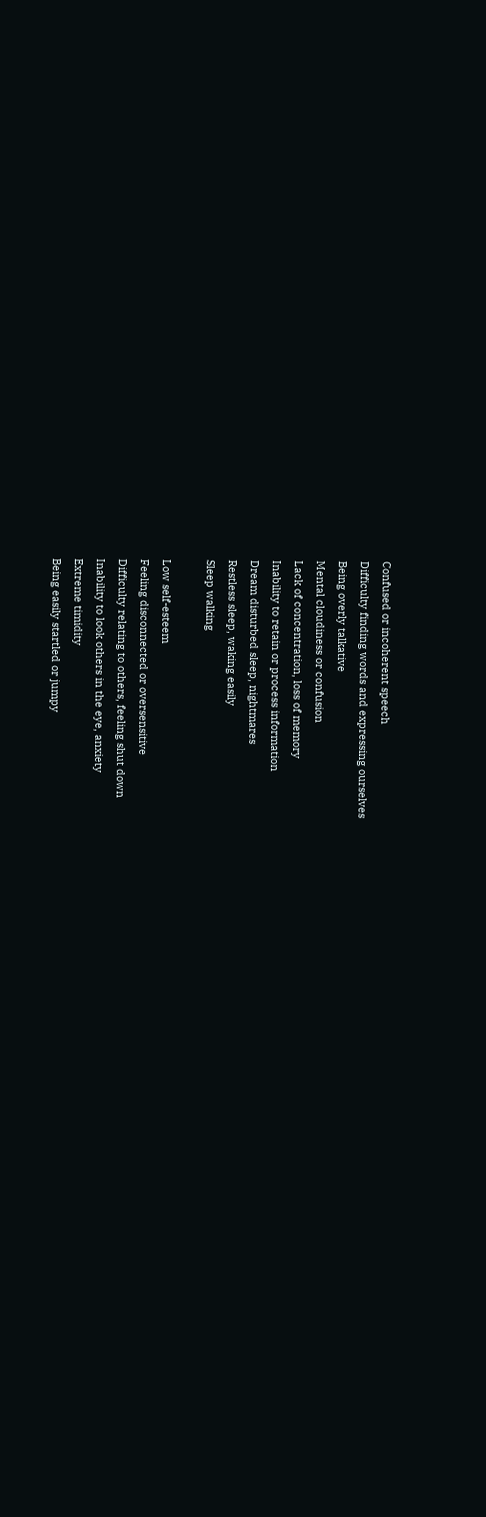Confused or incoherent speech
Difficulty finding words and expressing ourselves
Being overly talkative
Mental cloudiness or confusion
Lack of concentration, loss of memory
Inability to retain or process information
Dream disturbed sleep, nightmares
Restless sleep, waking easily
Sleep walking

Low self-esteem
Feeling disconnected or oversensitive
Difficulty relating to others, feeling shut down
Inability to look others in the eye, anxiety
Extreme timidity
Being easily startled or jumpy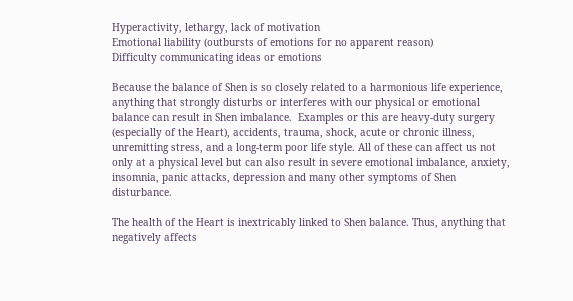Hyperactivity, lethargy, lack of motivation
Emotional liability (outbursts of emotions for no apparent reason)
Difficulty communicating ideas or emotions

Because the balance of Shen is so closely related to a harmonious life experience, anything that strongly disturbs or interferes with our physical or emotional balance can result in Shen imbalance.  Examples or this are heavy-duty surgery (especially of the Heart), accidents, trauma, shock, acute or chronic illness, unremitting stress, and a long-term poor life style. All of these can affect us not only at a physical level but can also result in severe emotional imbalance, anxiety, insomnia, panic attacks, depression and many other symptoms of Shen disturbance.

The health of the Heart is inextricably linked to Shen balance. Thus, anything that negatively affects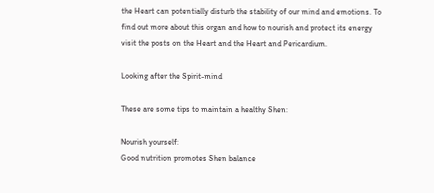the Heart can potentially disturb the stability of our mind and emotions. To find out more about this organ and how to nourish and protect its energy visit the posts on the Heart and the Heart and Pericardium.

Looking after the Spirit-mind

These are some tips to maintain a healthy Shen:

Nourish yourself:
Good nutrition promotes Shen balance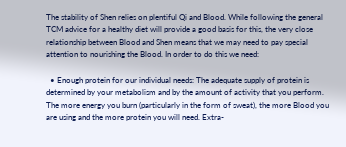The stability of Shen relies on plentiful Qi and Blood. While following the general TCM advice for a healthy diet will provide a good basis for this, the very close relationship between Blood and Shen means that we may need to pay special attention to nourishing the Blood. In order to do this we need:

  • Enough protein for our individual needs: The adequate supply of protein is determined by your metabolism and by the amount of activity that you perform. The more energy you burn (particularly in the form of sweat), the more Blood you are using and the more protein you will need. Extra-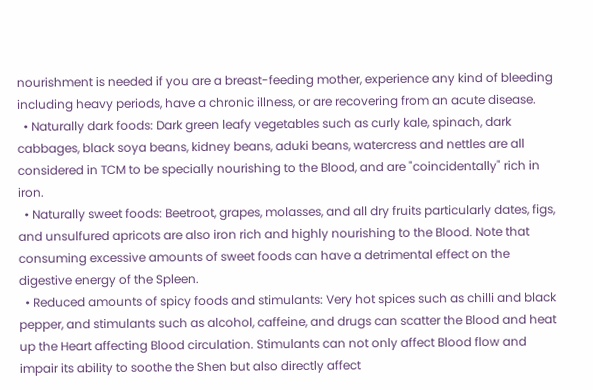nourishment is needed if you are a breast-feeding mother, experience any kind of bleeding including heavy periods, have a chronic illness, or are recovering from an acute disease.
  • Naturally dark foods: Dark green leafy vegetables such as curly kale, spinach, dark cabbages, black soya beans, kidney beans, aduki beans, watercress and nettles are all considered in TCM to be specially nourishing to the Blood, and are "coincidentally" rich in iron.
  • Naturally sweet foods: Beetroot, grapes, molasses, and all dry fruits particularly dates, figs, and unsulfured apricots are also iron rich and highly nourishing to the Blood. Note that consuming excessive amounts of sweet foods can have a detrimental effect on the digestive energy of the Spleen.
  • Reduced amounts of spicy foods and stimulants: Very hot spices such as chilli and black pepper, and stimulants such as alcohol, caffeine, and drugs can scatter the Blood and heat up the Heart affecting Blood circulation. Stimulants can not only affect Blood flow and impair its ability to soothe the Shen but also directly affect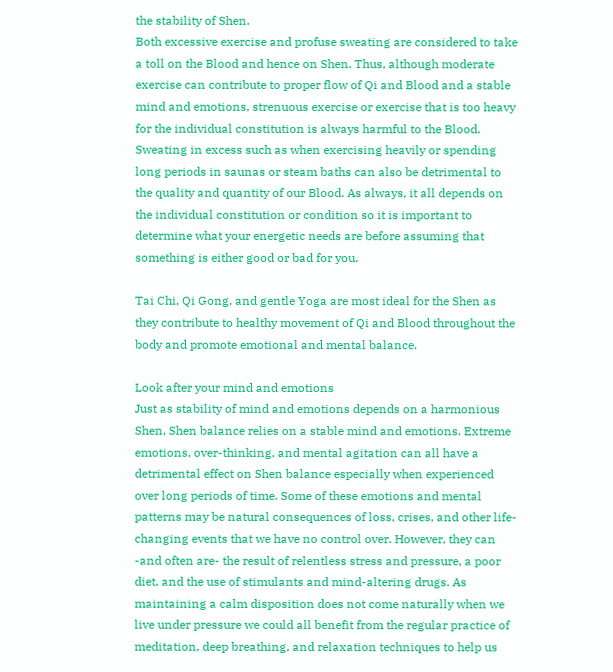the stability of Shen.
Both excessive exercise and profuse sweating are considered to take a toll on the Blood and hence on Shen. Thus, although moderate exercise can contribute to proper flow of Qi and Blood and a stable mind and emotions, strenuous exercise or exercise that is too heavy for the individual constitution is always harmful to the Blood. Sweating in excess such as when exercising heavily or spending long periods in saunas or steam baths can also be detrimental to the quality and quantity of our Blood. As always, it all depends on the individual constitution or condition so it is important to determine what your energetic needs are before assuming that something is either good or bad for you.

Tai Chi, Qi Gong, and gentle Yoga are most ideal for the Shen as they contribute to healthy movement of Qi and Blood throughout the body and promote emotional and mental balance.

Look after your mind and emotions
Just as stability of mind and emotions depends on a harmonious Shen, Shen balance relies on a stable mind and emotions. Extreme emotions, over-thinking, and mental agitation can all have a detrimental effect on Shen balance especially when experienced over long periods of time. Some of these emotions and mental patterns may be natural consequences of loss, crises, and other life-changing events that we have no control over. However, they can -and often are- the result of relentless stress and pressure, a poor diet, and the use of stimulants and mind-altering drugs. As maintaining a calm disposition does not come naturally when we live under pressure we could all benefit from the regular practice of meditation, deep breathing, and relaxation techniques to help us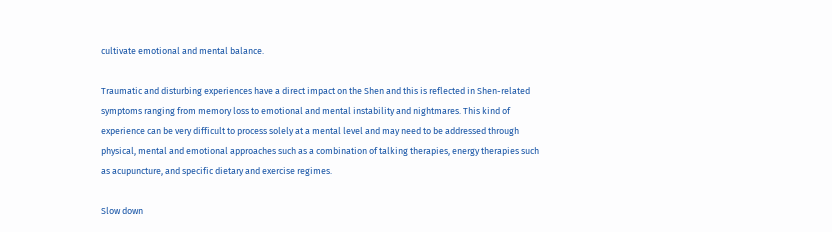cultivate emotional and mental balance.

Traumatic and disturbing experiences have a direct impact on the Shen and this is reflected in Shen-related symptoms ranging from memory loss to emotional and mental instability and nightmares. This kind of experience can be very difficult to process solely at a mental level and may need to be addressed through physical, mental and emotional approaches such as a combination of talking therapies, energy therapies such as acupuncture, and specific dietary and exercise regimes.

Slow down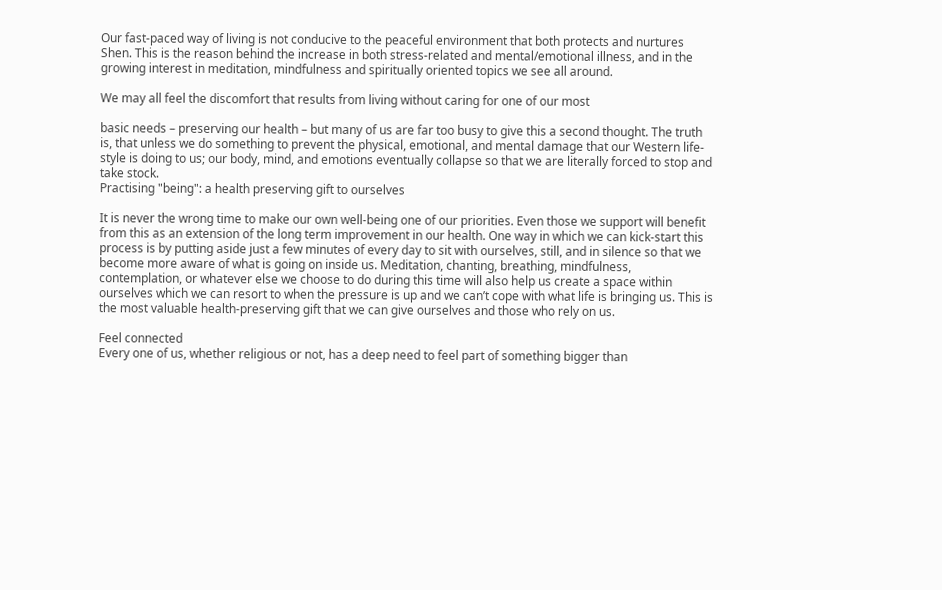Our fast-paced way of living is not conducive to the peaceful environment that both protects and nurtures Shen. This is the reason behind the increase in both stress-related and mental/emotional illness, and in the growing interest in meditation, mindfulness and spiritually oriented topics we see all around.

We may all feel the discomfort that results from living without caring for one of our most

basic needs – preserving our health – but many of us are far too busy to give this a second thought. The truth is, that unless we do something to prevent the physical, emotional, and mental damage that our Western life-style is doing to us; our body, mind, and emotions eventually collapse so that we are literally forced to stop and take stock.
Practising "being": a health preserving gift to ourselves

It is never the wrong time to make our own well-being one of our priorities. Even those we support will benefit from this as an extension of the long term improvement in our health. One way in which we can kick-start this process is by putting aside just a few minutes of every day to sit with ourselves, still, and in silence so that we become more aware of what is going on inside us. Meditation, chanting, breathing, mindfulness, contemplation, or whatever else we choose to do during this time will also help us create a space within ourselves which we can resort to when the pressure is up and we can’t cope with what life is bringing us. This is the most valuable health-preserving gift that we can give ourselves and those who rely on us.

Feel connected
Every one of us, whether religious or not, has a deep need to feel part of something bigger than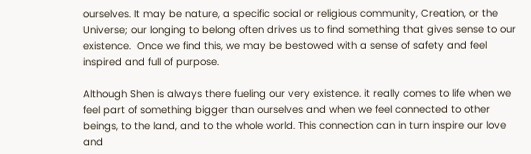ourselves. It may be nature, a specific social or religious community, Creation, or the Universe; our longing to belong often drives us to find something that gives sense to our existence.  Once we find this, we may be bestowed with a sense of safety and feel inspired and full of purpose.

Although Shen is always there fueling our very existence. it really comes to life when we feel part of something bigger than ourselves and when we feel connected to other beings, to the land, and to the whole world. This connection can in turn inspire our love and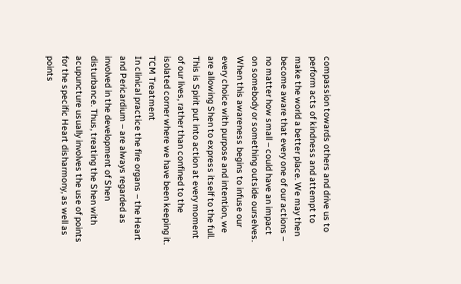compassion towards others and drive us to perform acts of kindness and attempt to make the world a better place. We may then become aware that every one of our actions – no matter how small – could have an impact on somebody or something outside ourselves. When this awareness begins to infuse our every choice with purpose and intention, we are allowing Shen to express itself to the full. This is Spirit put into action at every moment of our lives, rather than confined to the isolated corner where we have been keeping it.
TCM Treatment
In clinical practice the fire organs – the Heart and Pericardium – are always regarded as involved in the development of Shen disturbance. Thus, treating the Shen with acupuncture usually involves the use of points for the specific Heart disharmony, as well as points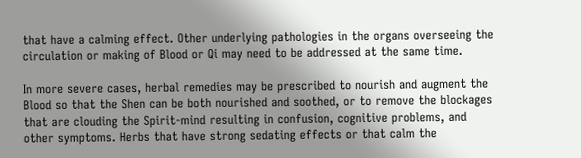that have a calming effect. Other underlying pathologies in the organs overseeing the circulation or making of Blood or Qi may need to be addressed at the same time.

In more severe cases, herbal remedies may be prescribed to nourish and augment the Blood so that the Shen can be both nourished and soothed, or to remove the blockages that are clouding the Spirit-mind resulting in confusion, cognitive problems, and other symptoms. Herbs that have strong sedating effects or that calm the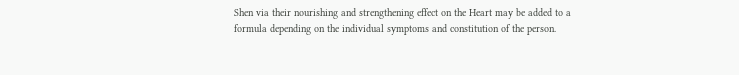Shen via their nourishing and strengthening effect on the Heart may be added to a formula depending on the individual symptoms and constitution of the person.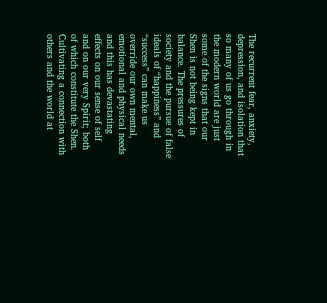The recurrent fear, anxiety, depression, and isolation that so many of us go through in the modern world are just some of the signs that our Shen is not being kept in balance. The pressures of society and the pursue of false ideals of “happiness” and “success” can make us override our own mental, emotional and physical needs and this has devastating effects on our sense of self and on our very Spirit; both of which constitute the Shen. Cultivating a connection with others and the world at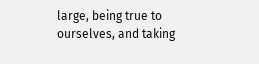large, being true to ourselves, and taking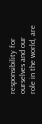responsibility for ourselves and our role in the world, are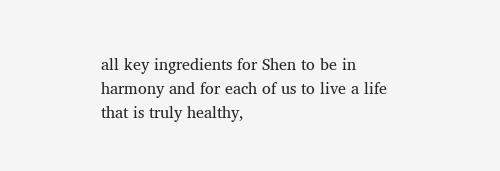all key ingredients for Shen to be in harmony and for each of us to live a life that is truly healthy,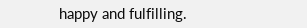happy and fulfilling.